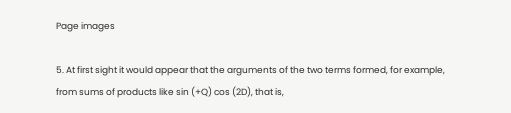Page images

5. At first sight it would appear that the arguments of the two terms formed, for example, from sums of products like sin (+Q) cos (2D), that is,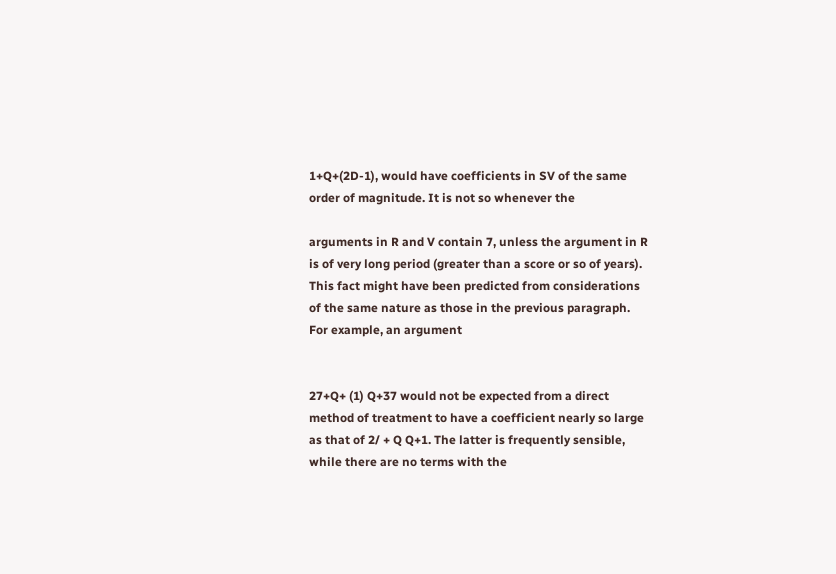1+Q+(2D-1), would have coefficients in SV of the same order of magnitude. It is not so whenever the

arguments in R and V contain 7, unless the argument in R is of very long period (greater than a score or so of years). This fact might have been predicted from considerations of the same nature as those in the previous paragraph. For example, an argument


27+Q+ (1) Q+37 would not be expected from a direct method of treatment to have a coefficient nearly so large as that of 2/ + Q Q+1. The latter is frequently sensible, while there are no terms with the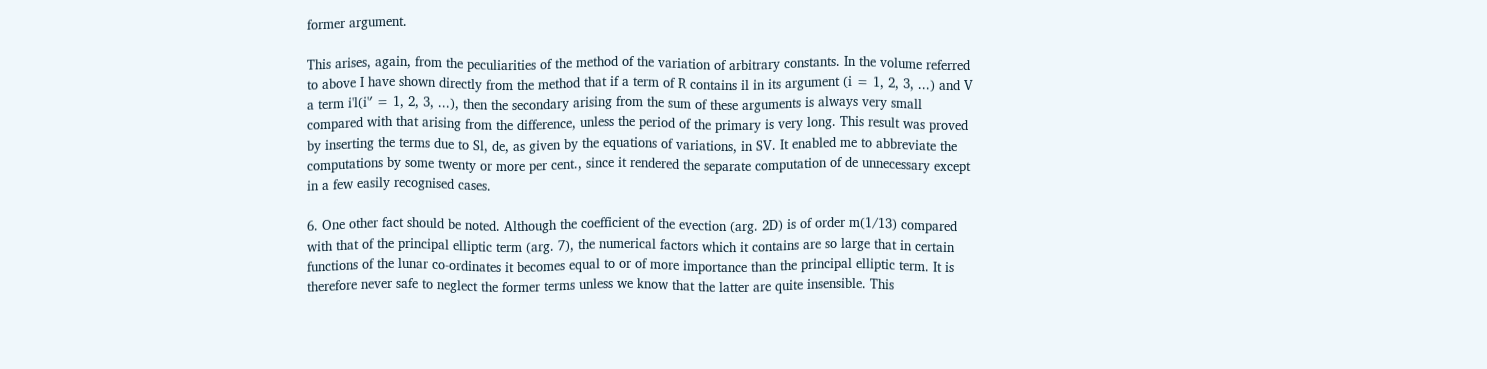former argument.

This arises, again, from the peculiarities of the method of the variation of arbitrary constants. In the volume referred to above I have shown directly from the method that if a term of R contains il in its argument (i = 1, 2, 3, ...) and V a term i'l(i'′ = 1, 2, 3, ...), then the secondary arising from the sum of these arguments is always very small compared with that arising from the difference, unless the period of the primary is very long. This result was proved by inserting the terms due to Sl, de, as given by the equations of variations, in SV. It enabled me to abbreviate the computations by some twenty or more per cent., since it rendered the separate computation of de unnecessary except in a few easily recognised cases.

6. One other fact should be noted. Although the coefficient of the evection (arg. 2D) is of order m(1/13) compared with that of the principal elliptic term (arg. 7), the numerical factors which it contains are so large that in certain functions of the lunar co-ordinates it becomes equal to or of more importance than the principal elliptic term. It is therefore never safe to neglect the former terms unless we know that the latter are quite insensible. This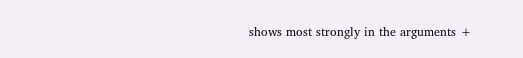shows most strongly in the arguments +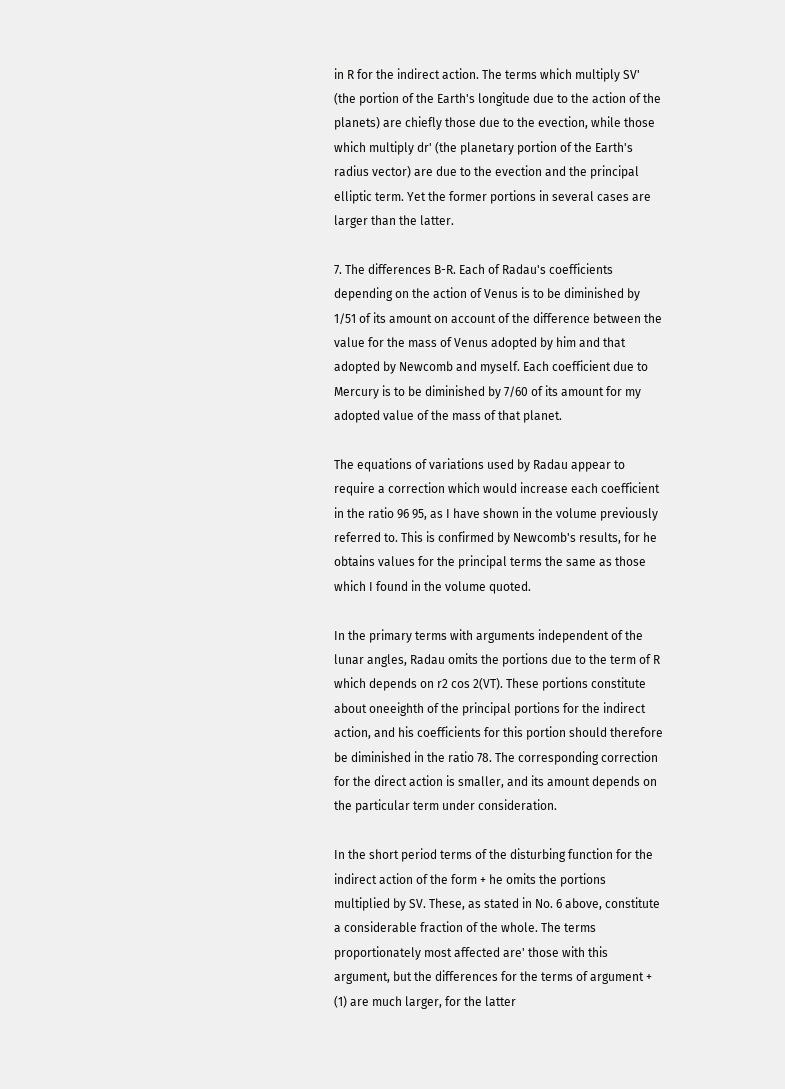in R for the indirect action. The terms which multiply SV' (the portion of the Earth's longitude due to the action of the planets) are chiefly those due to the evection, while those which multiply dr' (the planetary portion of the Earth's radius vector) are due to the evection and the principal elliptic term. Yet the former portions in several cases are larger than the latter.

7. The differences B-R. Each of Radau's coefficients depending on the action of Venus is to be diminished by 1/51 of its amount on account of the difference between the value for the mass of Venus adopted by him and that adopted by Newcomb and myself. Each coefficient due to Mercury is to be diminished by 7/60 of its amount for my adopted value of the mass of that planet.

The equations of variations used by Radau appear to require a correction which would increase each coefficient in the ratio 96 95, as I have shown in the volume previously referred to. This is confirmed by Newcomb's results, for he obtains values for the principal terms the same as those which I found in the volume quoted.

In the primary terms with arguments independent of the lunar angles, Radau omits the portions due to the term of R which depends on r2 cos 2(VT). These portions constitute about oneeighth of the principal portions for the indirect action, and his coefficients for this portion should therefore be diminished in the ratio 78. The corresponding correction for the direct action is smaller, and its amount depends on the particular term under consideration.

In the short period terms of the disturbing function for the indirect action of the form + he omits the portions multiplied by SV. These, as stated in No. 6 above, constitute a considerable fraction of the whole. The terms proportionately most affected are' those with this argument, but the differences for the terms of argument + (1) are much larger, for the latter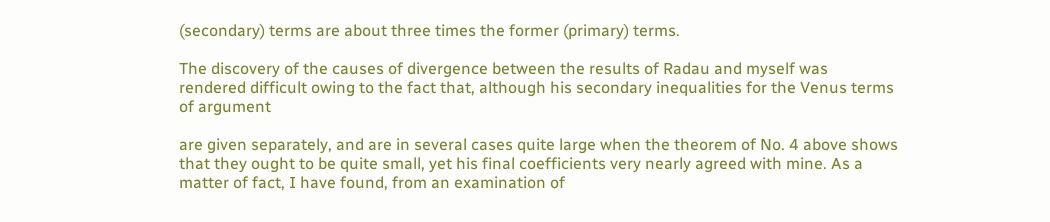(secondary) terms are about three times the former (primary) terms.

The discovery of the causes of divergence between the results of Radau and myself was rendered difficult owing to the fact that, although his secondary inequalities for the Venus terms of argument

are given separately, and are in several cases quite large when the theorem of No. 4 above shows that they ought to be quite small, yet his final coefficients very nearly agreed with mine. As a matter of fact, I have found, from an examination of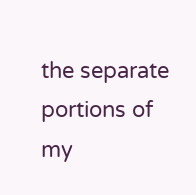the separate portions of my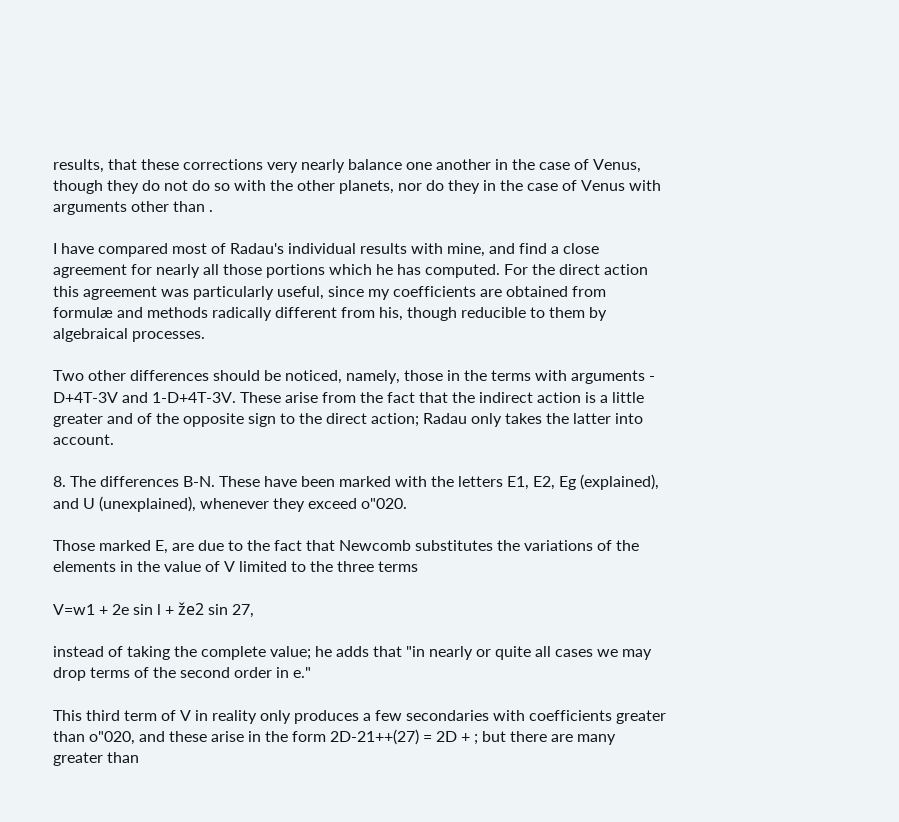results, that these corrections very nearly balance one another in the case of Venus, though they do not do so with the other planets, nor do they in the case of Venus with arguments other than .

I have compared most of Radau's individual results with mine, and find a close agreement for nearly all those portions which he has computed. For the direct action this agreement was particularly useful, since my coefficients are obtained from formulæ and methods radically different from his, though reducible to them by algebraical processes.

Two other differences should be noticed, namely, those in the terms with arguments - D+4T-3V and 1-D+4T-3V. These arise from the fact that the indirect action is a little greater and of the opposite sign to the direct action; Radau only takes the latter into account.

8. The differences B-N. These have been marked with the letters E1, E2, Eg (explained), and U (unexplained), whenever they exceed o"020.

Those marked E, are due to the fact that Newcomb substitutes the variations of the elements in the value of V limited to the three terms

V=w1 + 2e sin l + že2 sin 27,

instead of taking the complete value; he adds that "in nearly or quite all cases we may drop terms of the second order in e."

This third term of V in reality only produces a few secondaries with coefficients greater than o"020, and these arise in the form 2D-21++(27) = 2D + ; but there are many greater than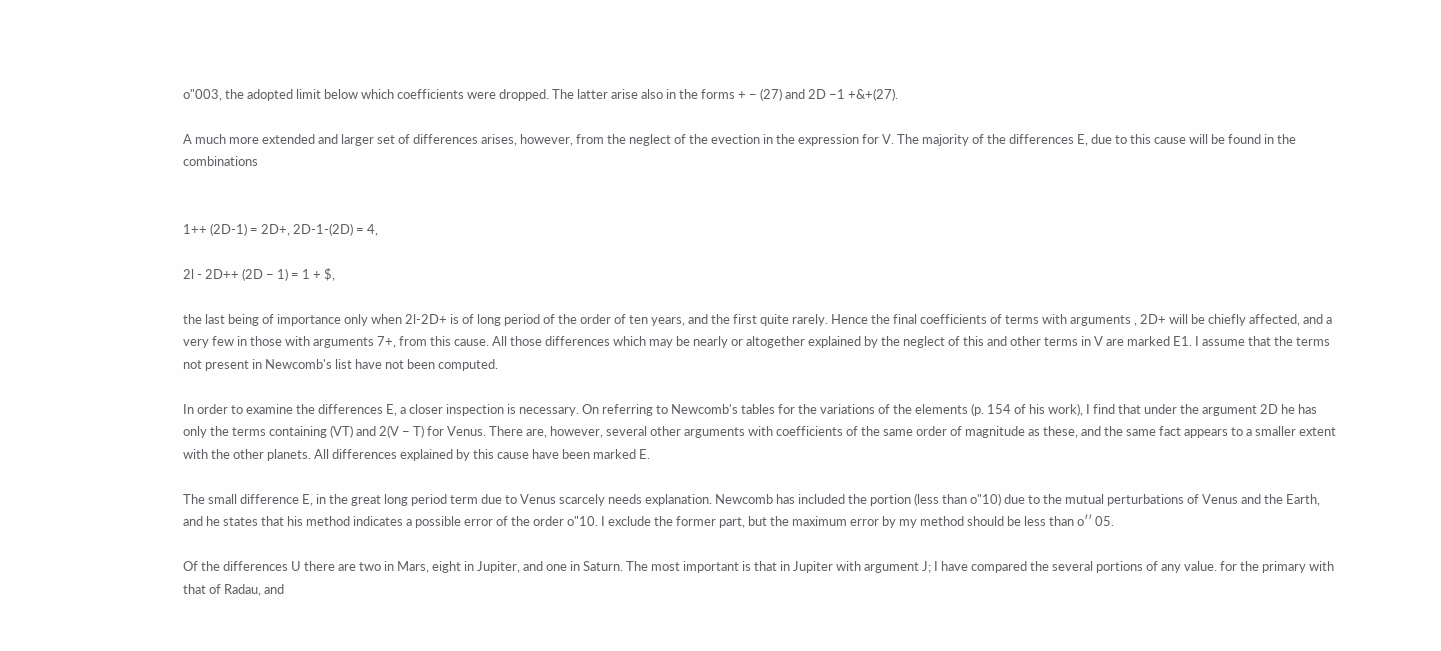o"003, the adopted limit below which coefficients were dropped. The latter arise also in the forms + − (27) and 2D −1 +&+(27).

A much more extended and larger set of differences arises, however, from the neglect of the evection in the expression for V. The majority of the differences E, due to this cause will be found in the combinations


1++ (2D-1) = 2D+, 2D-1-(2D) = 4,

2l - 2D++ (2D − 1) = 1 + $,

the last being of importance only when 2l-2D+ is of long period of the order of ten years, and the first quite rarely. Hence the final coefficients of terms with arguments , 2D+ will be chiefly affected, and a very few in those with arguments 7+, from this cause. All those differences which may be nearly or altogether explained by the neglect of this and other terms in V are marked E1. I assume that the terms not present in Newcomb's list have not been computed.

In order to examine the differences E, a closer inspection is necessary. On referring to Newcomb's tables for the variations of the elements (p. 154 of his work), I find that under the argument 2D he has only the terms containing (VT) and 2(V − T) for Venus. There are, however, several other arguments with coefficients of the same order of magnitude as these, and the same fact appears to a smaller extent with the other planets. All differences explained by this cause have been marked E.

The small difference E, in the great long period term due to Venus scarcely needs explanation. Newcomb has included the portion (less than o"10) due to the mutual perturbations of Venus and the Earth, and he states that his method indicates a possible error of the order o"10. I exclude the former part, but the maximum error by my method should be less than o′′ 05.

Of the differences U there are two in Mars, eight in Jupiter, and one in Saturn. The most important is that in Jupiter with argument J; I have compared the several portions of any value. for the primary with that of Radau, and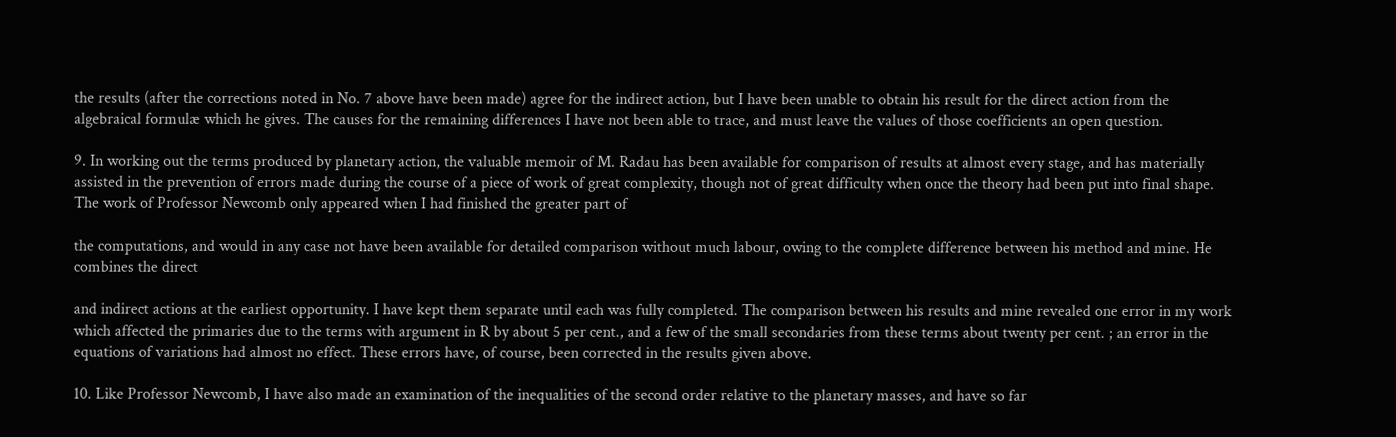the results (after the corrections noted in No. 7 above have been made) agree for the indirect action, but I have been unable to obtain his result for the direct action from the algebraical formulæ which he gives. The causes for the remaining differences I have not been able to trace, and must leave the values of those coefficients an open question.

9. In working out the terms produced by planetary action, the valuable memoir of M. Radau has been available for comparison of results at almost every stage, and has materially assisted in the prevention of errors made during the course of a piece of work of great complexity, though not of great difficulty when once the theory had been put into final shape. The work of Professor Newcomb only appeared when I had finished the greater part of

the computations, and would in any case not have been available for detailed comparison without much labour, owing to the complete difference between his method and mine. He combines the direct

and indirect actions at the earliest opportunity. I have kept them separate until each was fully completed. The comparison between his results and mine revealed one error in my work which affected the primaries due to the terms with argument in R by about 5 per cent., and a few of the small secondaries from these terms about twenty per cent. ; an error in the equations of variations had almost no effect. These errors have, of course, been corrected in the results given above.

10. Like Professor Newcomb, I have also made an examination of the inequalities of the second order relative to the planetary masses, and have so far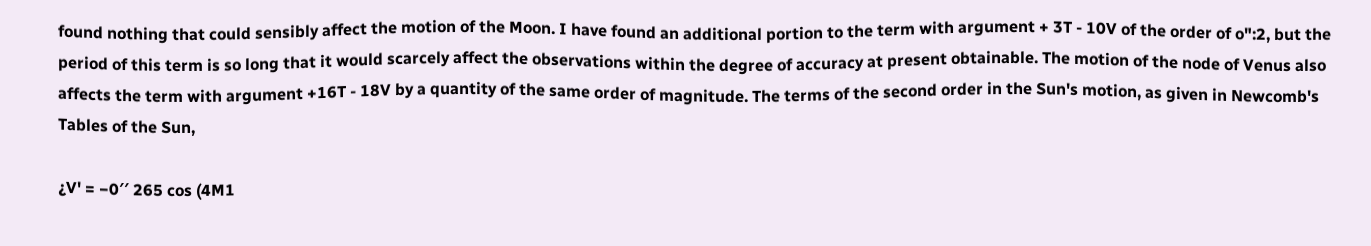found nothing that could sensibly affect the motion of the Moon. I have found an additional portion to the term with argument + 3T - 10V of the order of o":2, but the period of this term is so long that it would scarcely affect the observations within the degree of accuracy at present obtainable. The motion of the node of Venus also affects the term with argument +16T - 18V by a quantity of the same order of magnitude. The terms of the second order in the Sun's motion, as given in Newcomb's Tables of the Sun,

¿V' = −0′′ 265 cos (4M1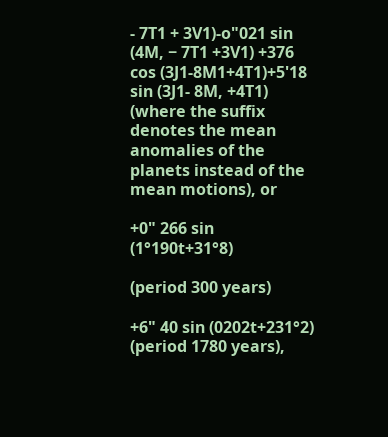- 7T1 + 3V1)-o"021 sin (4M, − 7T1 +3V1) +376 cos (3J1-8M1+4T1)+5'18 sin (3J1- 8M, +4T1) (where the suffix denotes the mean anomalies of the planets instead of the mean motions), or

+0" 266 sin (1°190t+31°8)

(period 300 years)

+6" 40 sin (0202t+231°2) (period 1780 years),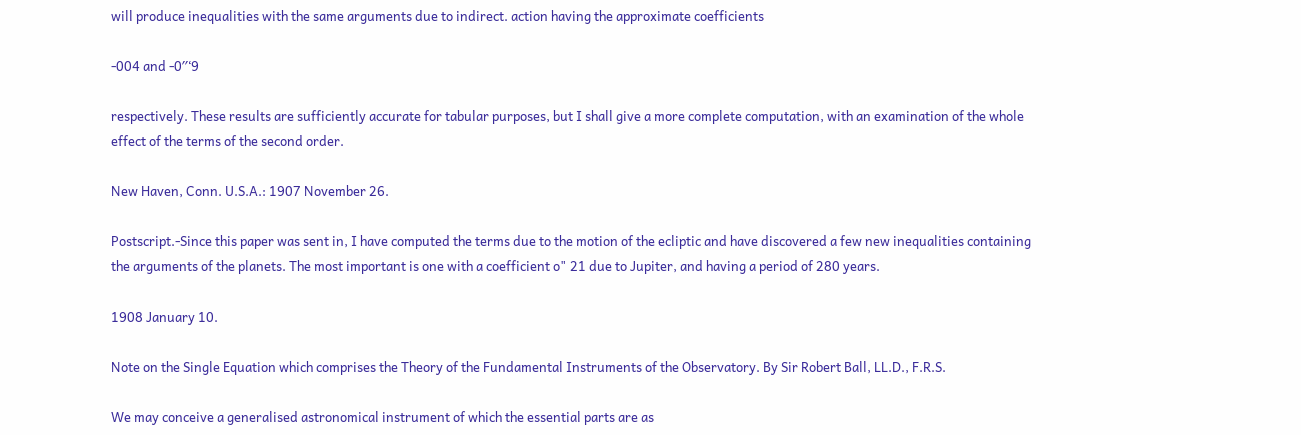will produce inequalities with the same arguments due to indirect. action having the approximate coefficients

-004 and -0′′‘9

respectively. These results are sufficiently accurate for tabular purposes, but I shall give a more complete computation, with an examination of the whole effect of the terms of the second order.

New Haven, Conn. U.S.A.: 1907 November 26.

Postscript.-Since this paper was sent in, I have computed the terms due to the motion of the ecliptic and have discovered a few new inequalities containing the arguments of the planets. The most important is one with a coefficient o" 21 due to Jupiter, and having a period of 280 years.

1908 January 10.

Note on the Single Equation which comprises the Theory of the Fundamental Instruments of the Observatory. By Sir Robert Ball, LL.D., F.R.S.

We may conceive a generalised astronomical instrument of which the essential parts are as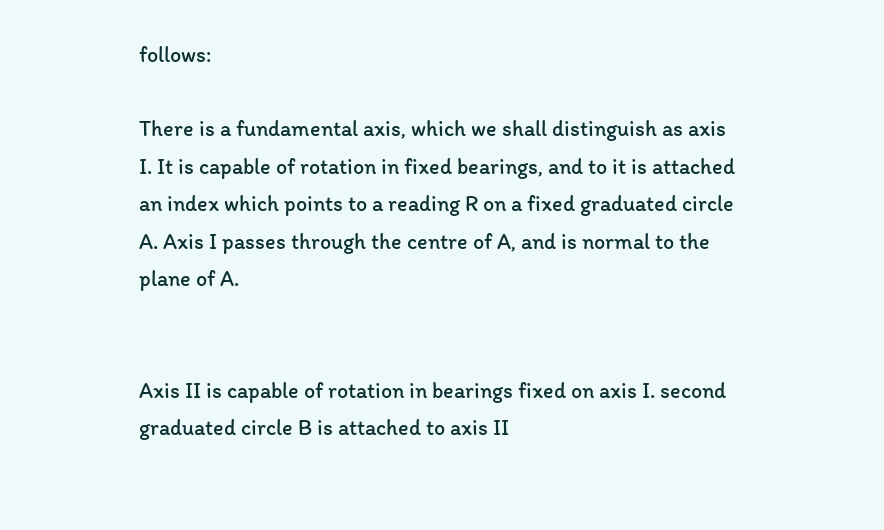follows:

There is a fundamental axis, which we shall distinguish as axis I. It is capable of rotation in fixed bearings, and to it is attached an index which points to a reading R on a fixed graduated circle A. Axis I passes through the centre of A, and is normal to the plane of A.


Axis II is capable of rotation in bearings fixed on axis I. second graduated circle B is attached to axis II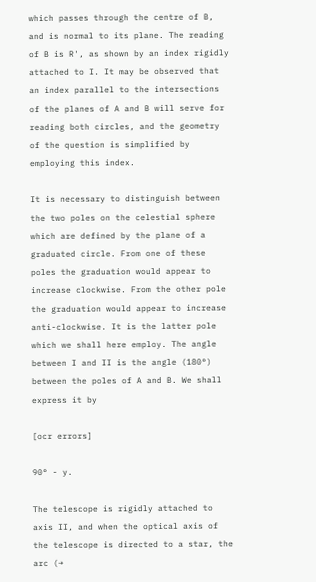which passes through the centre of B, and is normal to its plane. The reading of B is R', as shown by an index rigidly attached to I. It may be observed that an index parallel to the intersections of the planes of A and B will serve for reading both circles, and the geometry of the question is simplified by employing this index.

It is necessary to distinguish between the two poles on the celestial sphere which are defined by the plane of a graduated circle. From one of these poles the graduation would appear to increase clockwise. From the other pole the graduation would appear to increase anti-clockwise. It is the latter pole which we shall here employ. The angle between I and II is the angle (180°) between the poles of A and B. We shall express it by

[ocr errors]

90° - y.

The telescope is rigidly attached to axis II, and when the optical axis of the telescope is directed to a star, the arc (→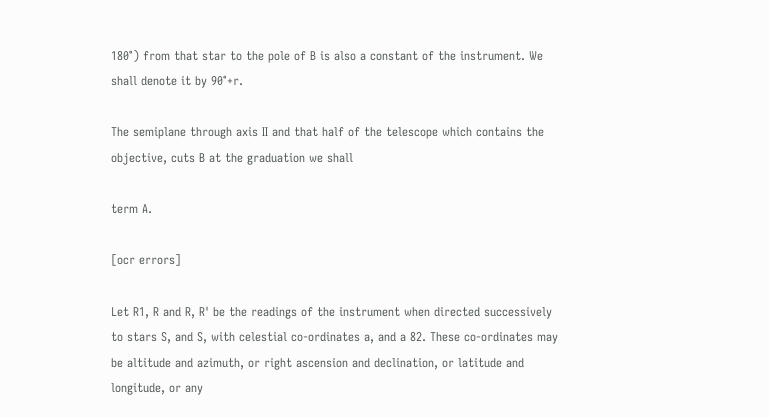180°) from that star to the pole of B is also a constant of the instrument. We shall denote it by 90°+r.

The semiplane through axis II and that half of the telescope which contains the objective, cuts B at the graduation we shall

term A.

[ocr errors]

Let R1, R and R, R' be the readings of the instrument when directed successively to stars S, and S, with celestial co-ordinates a, and a 82. These co-ordinates may be altitude and azimuth, or right ascension and declination, or latitude and longitude, or any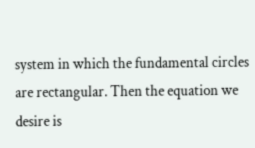system in which the fundamental circles are rectangular. Then the equation we desire is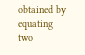obtained by equating two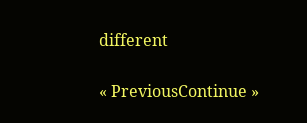different

« PreviousContinue »